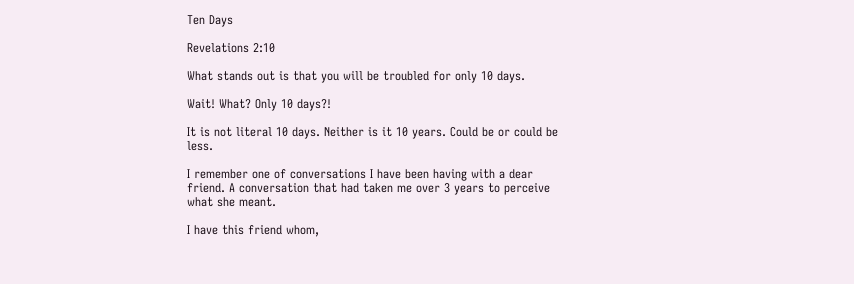Ten Days

Revelations 2:10

What stands out is that you will be troubled for only 10 days.

Wait! What? Only 10 days?!

It is not literal 10 days. Neither is it 10 years. Could be or could be less.

I remember one of conversations I have been having with a dear friend. A conversation that had taken me over 3 years to perceive what she meant.

I have this friend whom,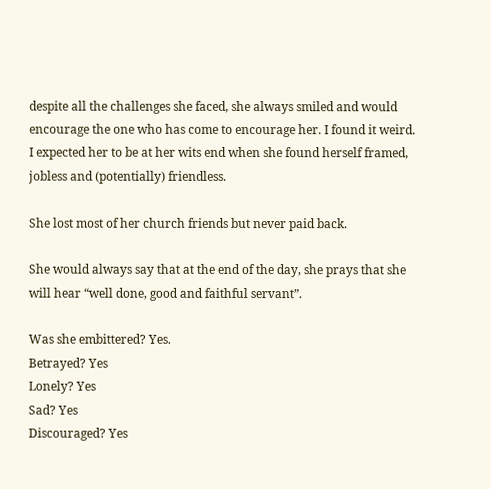despite all the challenges she faced, she always smiled and would encourage the one who has come to encourage her. I found it weird. I expected her to be at her wits end when she found herself framed, jobless and (potentially) friendless.

She lost most of her church friends but never paid back.

She would always say that at the end of the day, she prays that she will hear “well done, good and faithful servant”.

Was she embittered? Yes.
Betrayed? Yes
Lonely? Yes
Sad? Yes
Discouraged? Yes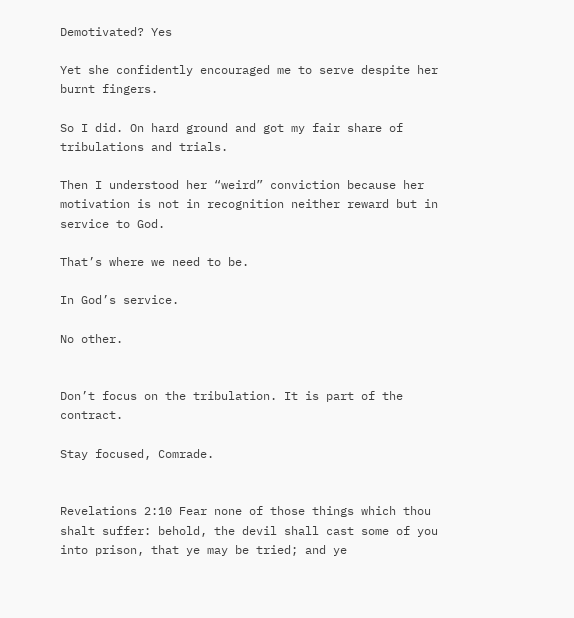Demotivated? Yes

Yet she confidently encouraged me to serve despite her burnt fingers.

So I did. On hard ground and got my fair share of tribulations and trials.

Then I understood her “weird” conviction because her motivation is not in recognition neither reward but in service to God.

That’s where we need to be.

In God’s service.

No other.


Don’t focus on the tribulation. It is part of the contract.

Stay focused, Comrade.


Revelations 2:10 Fear none of those things which thou shalt suffer: behold, the devil shall cast some of you into prison, that ye may be tried; and ye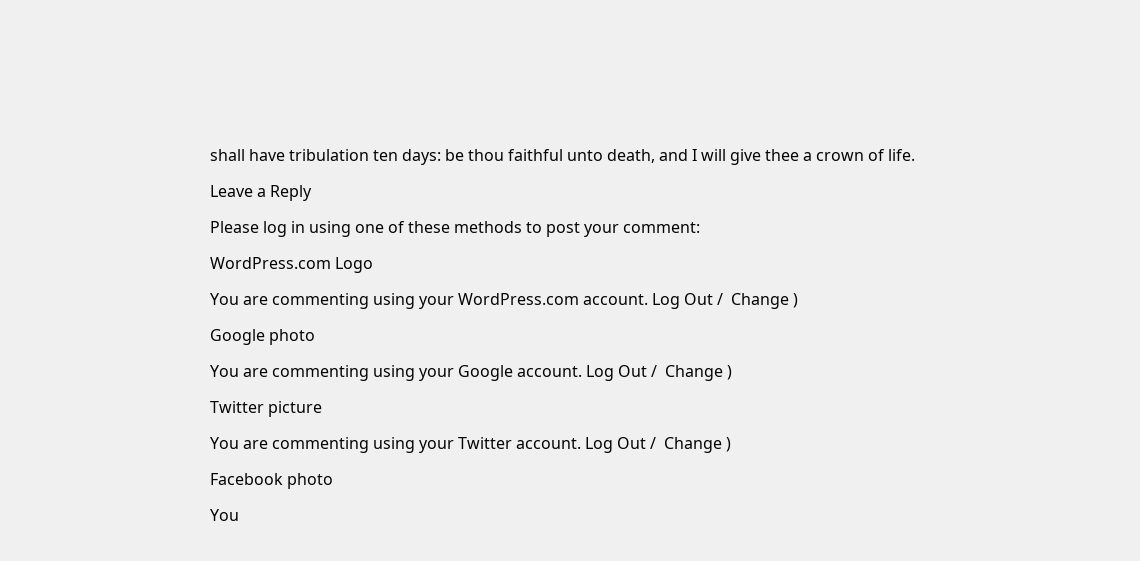shall have tribulation ten days: be thou faithful unto death, and I will give thee a crown of life.

Leave a Reply

Please log in using one of these methods to post your comment:

WordPress.com Logo

You are commenting using your WordPress.com account. Log Out /  Change )

Google photo

You are commenting using your Google account. Log Out /  Change )

Twitter picture

You are commenting using your Twitter account. Log Out /  Change )

Facebook photo

You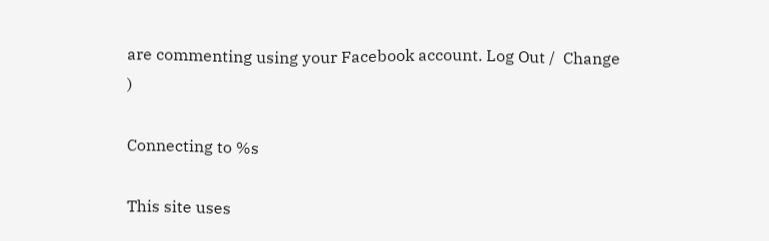are commenting using your Facebook account. Log Out /  Change )

Connecting to %s

This site uses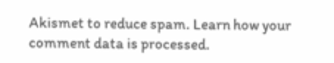Akismet to reduce spam. Learn how your comment data is processed.